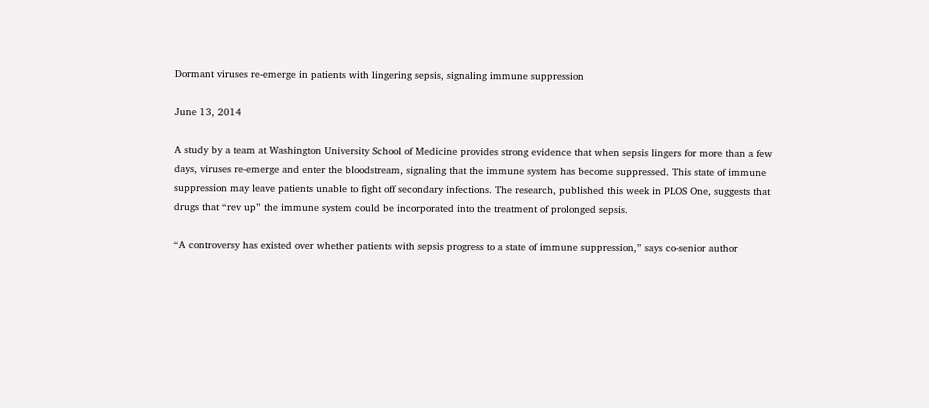Dormant viruses re-emerge in patients with lingering sepsis, signaling immune suppression

June 13, 2014

A study by a team at Washington University School of Medicine provides strong evidence that when sepsis lingers for more than a few days, viruses re-emerge and enter the bloodstream, signaling that the immune system has become suppressed. This state of immune suppression may leave patients unable to fight off secondary infections. The research, published this week in PLOS One, suggests that drugs that “rev up” the immune system could be incorporated into the treatment of prolonged sepsis.

“A controversy has existed over whether patients with sepsis progress to a state of immune suppression,” says co-senior author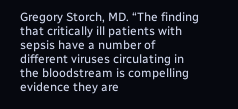Gregory Storch, MD. “The finding that critically ill patients with sepsis have a number of different viruses circulating in the bloodstream is compelling evidence they are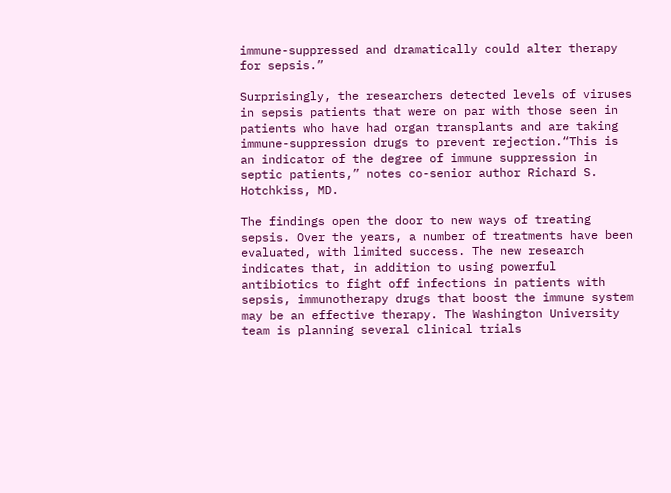immune-suppressed and dramatically could alter therapy for sepsis.”

Surprisingly, the researchers detected levels of viruses in sepsis patients that were on par with those seen in patients who have had organ transplants and are taking immune-suppression drugs to prevent rejection.“This is an indicator of the degree of immune suppression in septic patients,” notes co-senior author Richard S. Hotchkiss, MD.

The findings open the door to new ways of treating sepsis. Over the years, a number of treatments have been evaluated, with limited success. The new research indicates that, in addition to using powerful antibiotics to fight off infections in patients with sepsis, immunotherapy drugs that boost the immune system may be an effective therapy. The Washington University team is planning several clinical trials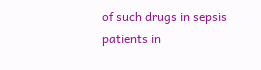of such drugs in sepsis patients in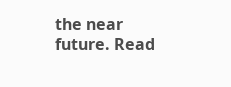the near future. Read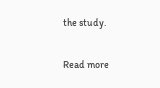the study.

Read more